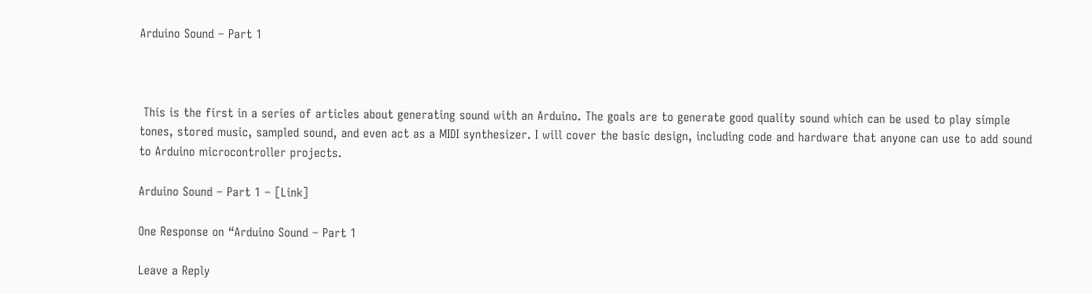Arduino Sound – Part 1



 This is the first in a series of articles about generating sound with an Arduino. The goals are to generate good quality sound which can be used to play simple tones, stored music, sampled sound, and even act as a MIDI synthesizer. I will cover the basic design, including code and hardware that anyone can use to add sound to Arduino microcontroller projects.

Arduino Sound – Part 1 – [Link]

One Response on “Arduino Sound – Part 1

Leave a Reply